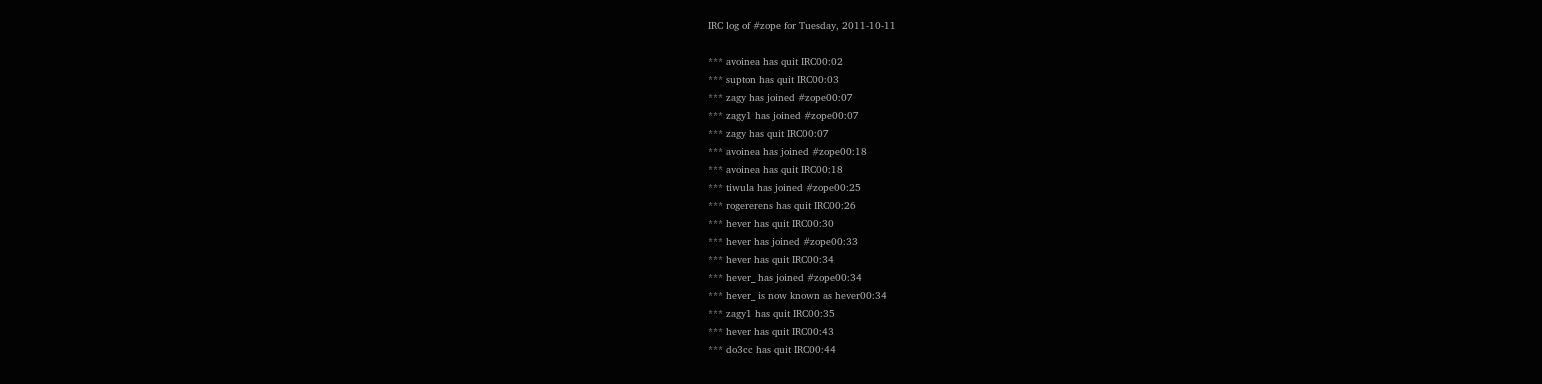IRC log of #zope for Tuesday, 2011-10-11

*** avoinea has quit IRC00:02
*** supton has quit IRC00:03
*** zagy has joined #zope00:07
*** zagy1 has joined #zope00:07
*** zagy has quit IRC00:07
*** avoinea has joined #zope00:18
*** avoinea has quit IRC00:18
*** tiwula has joined #zope00:25
*** rogererens has quit IRC00:26
*** hever has quit IRC00:30
*** hever has joined #zope00:33
*** hever has quit IRC00:34
*** hever_ has joined #zope00:34
*** hever_ is now known as hever00:34
*** zagy1 has quit IRC00:35
*** hever has quit IRC00:43
*** do3cc has quit IRC00:44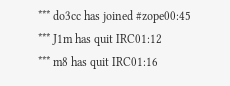*** do3cc has joined #zope00:45
*** J1m has quit IRC01:12
*** m8 has quit IRC01:16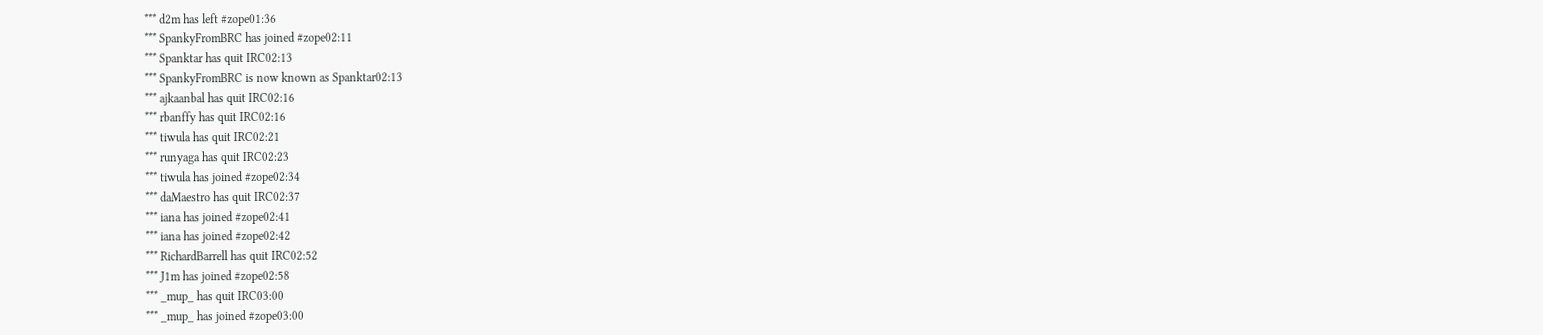*** d2m has left #zope01:36
*** SpankyFromBRC has joined #zope02:11
*** Spanktar has quit IRC02:13
*** SpankyFromBRC is now known as Spanktar02:13
*** ajkaanbal has quit IRC02:16
*** rbanffy has quit IRC02:16
*** tiwula has quit IRC02:21
*** runyaga has quit IRC02:23
*** tiwula has joined #zope02:34
*** daMaestro has quit IRC02:37
*** iana has joined #zope02:41
*** iana has joined #zope02:42
*** RichardBarrell has quit IRC02:52
*** J1m has joined #zope02:58
*** _mup_ has quit IRC03:00
*** _mup_ has joined #zope03:00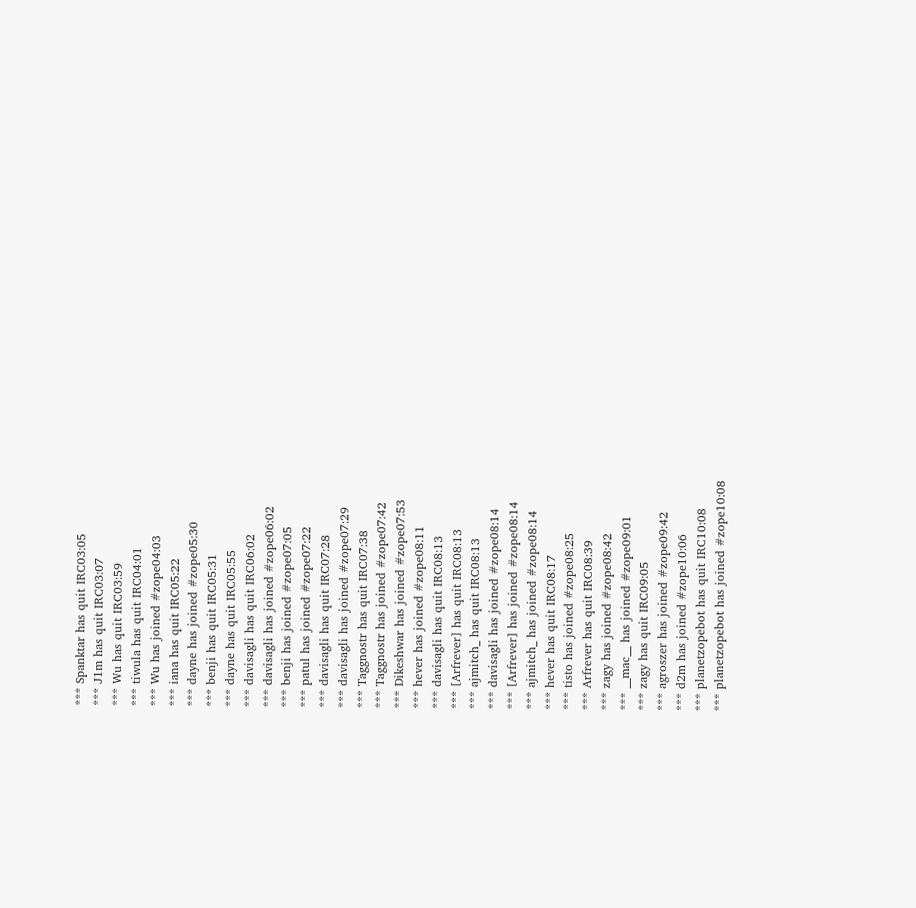*** Spanktar has quit IRC03:05
*** J1m has quit IRC03:07
*** Wu has quit IRC03:59
*** tiwula has quit IRC04:01
*** Wu has joined #zope04:03
*** iana has quit IRC05:22
*** dayne has joined #zope05:30
*** benji has quit IRC05:31
*** dayne has quit IRC05:55
*** davisagli has quit IRC06:02
*** davisagli has joined #zope06:02
*** benji has joined #zope07:05
*** patul has joined #zope07:22
*** davisagli has quit IRC07:28
*** davisagli has joined #zope07:29
*** Taggnostr has quit IRC07:38
*** Taggnostr has joined #zope07:42
*** Dikeshwar has joined #zope07:53
*** hever has joined #zope08:11
*** davisagli has quit IRC08:13
*** [Arfrever] has quit IRC08:13
*** ajmitch_ has quit IRC08:13
*** davisagli has joined #zope08:14
*** [Arfrever] has joined #zope08:14
*** ajmitch_ has joined #zope08:14
*** hever has quit IRC08:17
*** tisto has joined #zope08:25
*** Arfrever has quit IRC08:39
*** zagy has joined #zope08:42
*** __mac__ has joined #zope09:01
*** zagy has quit IRC09:05
*** agroszer has joined #zope09:42
*** d2m has joined #zope10:06
*** planetzopebot has quit IRC10:08
*** planetzopebot has joined #zope10:08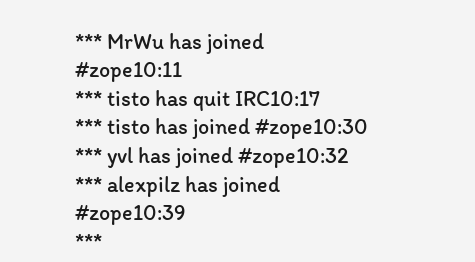*** MrWu has joined #zope10:11
*** tisto has quit IRC10:17
*** tisto has joined #zope10:30
*** yvl has joined #zope10:32
*** alexpilz has joined #zope10:39
***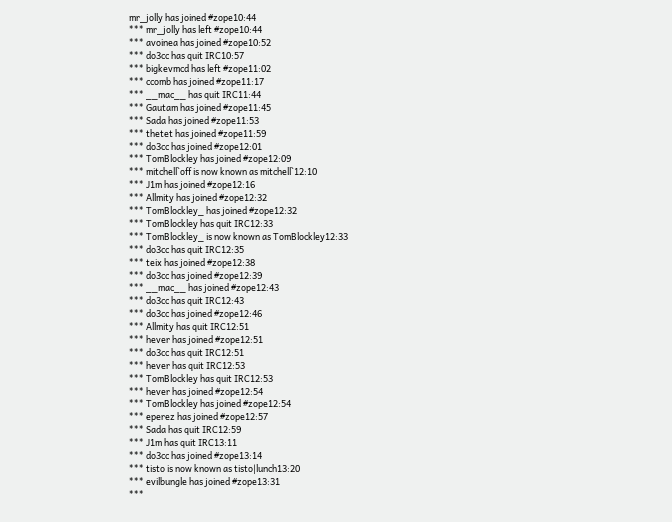mr_jolly has joined #zope10:44
*** mr_jolly has left #zope10:44
*** avoinea has joined #zope10:52
*** do3cc has quit IRC10:57
*** bigkevmcd has left #zope11:02
*** ccomb has joined #zope11:17
*** __mac__ has quit IRC11:44
*** Gautam has joined #zope11:45
*** Sada has joined #zope11:53
*** thetet has joined #zope11:59
*** do3cc has joined #zope12:01
*** TomBlockley has joined #zope12:09
*** mitchell`off is now known as mitchell`12:10
*** J1m has joined #zope12:16
*** Allmity has joined #zope12:32
*** TomBlockley_ has joined #zope12:32
*** TomBlockley has quit IRC12:33
*** TomBlockley_ is now known as TomBlockley12:33
*** do3cc has quit IRC12:35
*** teix has joined #zope12:38
*** do3cc has joined #zope12:39
*** __mac__ has joined #zope12:43
*** do3cc has quit IRC12:43
*** do3cc has joined #zope12:46
*** Allmity has quit IRC12:51
*** hever has joined #zope12:51
*** do3cc has quit IRC12:51
*** hever has quit IRC12:53
*** TomBlockley has quit IRC12:53
*** hever has joined #zope12:54
*** TomBlockley has joined #zope12:54
*** eperez has joined #zope12:57
*** Sada has quit IRC12:59
*** J1m has quit IRC13:11
*** do3cc has joined #zope13:14
*** tisto is now known as tisto|lunch13:20
*** evilbungle has joined #zope13:31
***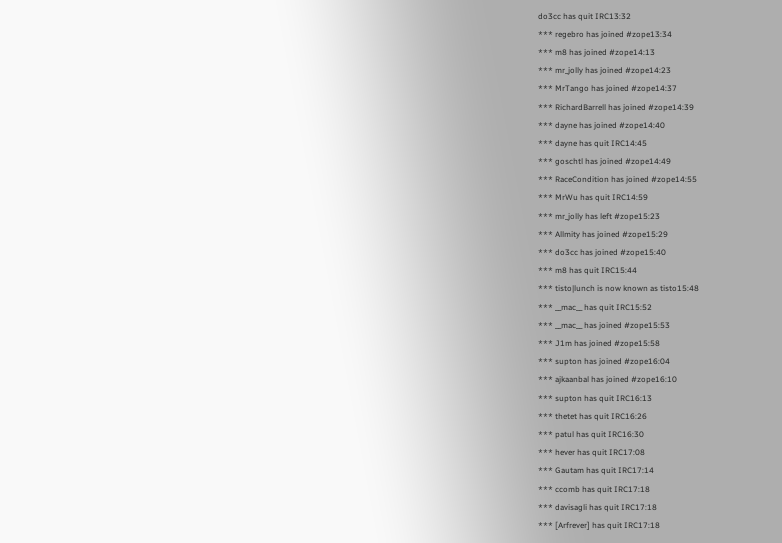do3cc has quit IRC13:32
*** regebro has joined #zope13:34
*** m8 has joined #zope14:13
*** mr_jolly has joined #zope14:23
*** MrTango has joined #zope14:37
*** RichardBarrell has joined #zope14:39
*** dayne has joined #zope14:40
*** dayne has quit IRC14:45
*** goschtl has joined #zope14:49
*** RaceCondition has joined #zope14:55
*** MrWu has quit IRC14:59
*** mr_jolly has left #zope15:23
*** Allmity has joined #zope15:29
*** do3cc has joined #zope15:40
*** m8 has quit IRC15:44
*** tisto|lunch is now known as tisto15:48
*** __mac__ has quit IRC15:52
*** __mac__ has joined #zope15:53
*** J1m has joined #zope15:58
*** supton has joined #zope16:04
*** ajkaanbal has joined #zope16:10
*** supton has quit IRC16:13
*** thetet has quit IRC16:26
*** patul has quit IRC16:30
*** hever has quit IRC17:08
*** Gautam has quit IRC17:14
*** ccomb has quit IRC17:18
*** davisagli has quit IRC17:18
*** [Arfrever] has quit IRC17:18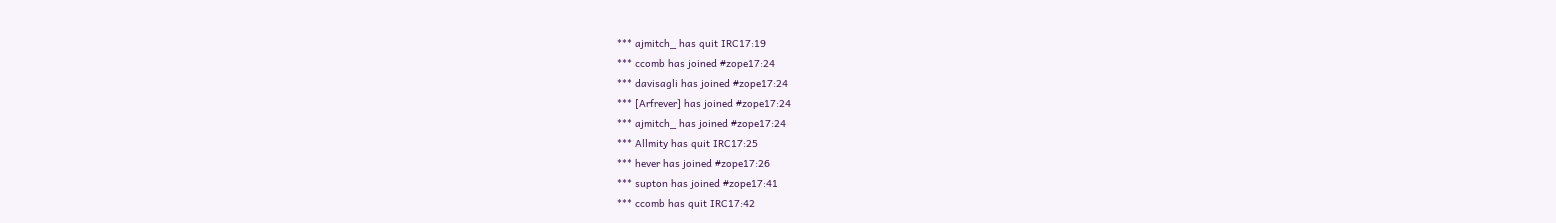*** ajmitch_ has quit IRC17:19
*** ccomb has joined #zope17:24
*** davisagli has joined #zope17:24
*** [Arfrever] has joined #zope17:24
*** ajmitch_ has joined #zope17:24
*** Allmity has quit IRC17:25
*** hever has joined #zope17:26
*** supton has joined #zope17:41
*** ccomb has quit IRC17:42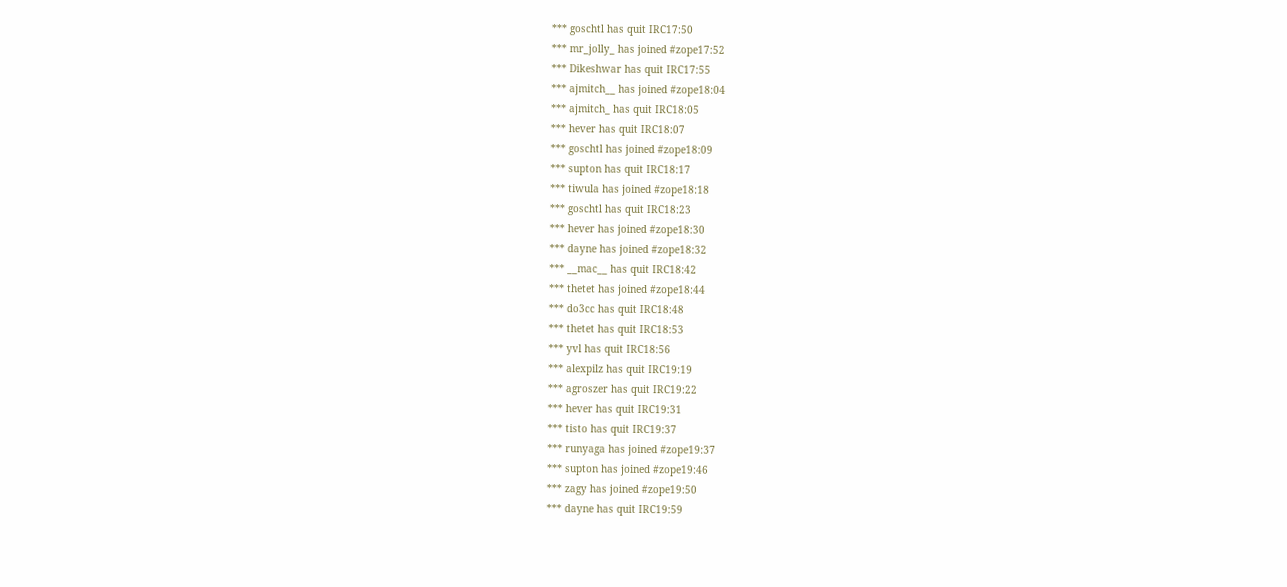*** goschtl has quit IRC17:50
*** mr_jolly_ has joined #zope17:52
*** Dikeshwar has quit IRC17:55
*** ajmitch__ has joined #zope18:04
*** ajmitch_ has quit IRC18:05
*** hever has quit IRC18:07
*** goschtl has joined #zope18:09
*** supton has quit IRC18:17
*** tiwula has joined #zope18:18
*** goschtl has quit IRC18:23
*** hever has joined #zope18:30
*** dayne has joined #zope18:32
*** __mac__ has quit IRC18:42
*** thetet has joined #zope18:44
*** do3cc has quit IRC18:48
*** thetet has quit IRC18:53
*** yvl has quit IRC18:56
*** alexpilz has quit IRC19:19
*** agroszer has quit IRC19:22
*** hever has quit IRC19:31
*** tisto has quit IRC19:37
*** runyaga has joined #zope19:37
*** supton has joined #zope19:46
*** zagy has joined #zope19:50
*** dayne has quit IRC19:59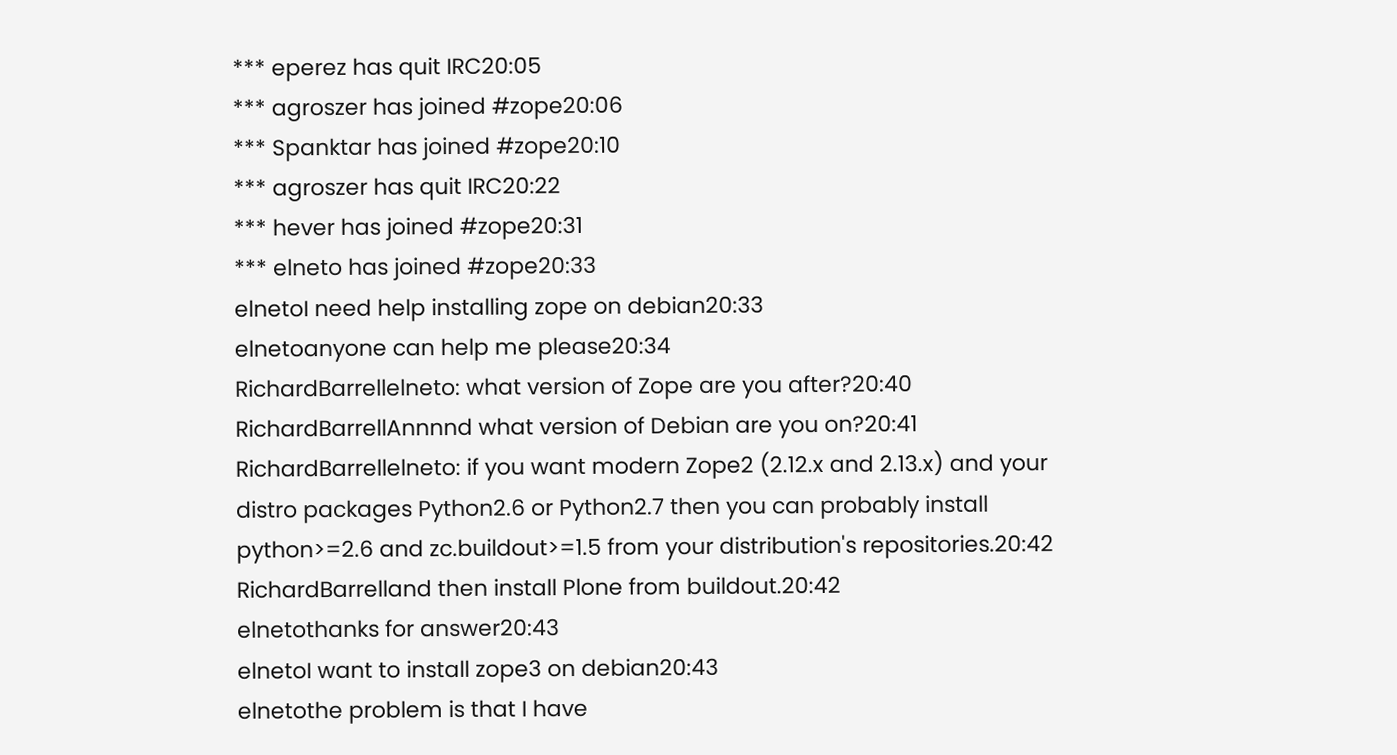*** eperez has quit IRC20:05
*** agroszer has joined #zope20:06
*** Spanktar has joined #zope20:10
*** agroszer has quit IRC20:22
*** hever has joined #zope20:31
*** elneto has joined #zope20:33
elnetoI need help installing zope on debian20:33
elnetoanyone can help me please20:34
RichardBarrellelneto: what version of Zope are you after?20:40
RichardBarrellAnnnnd what version of Debian are you on?20:41
RichardBarrellelneto: if you want modern Zope2 (2.12.x and 2.13.x) and your distro packages Python2.6 or Python2.7 then you can probably install python>=2.6 and zc.buildout>=1.5 from your distribution's repositories.20:42
RichardBarrelland then install Plone from buildout.20:42
elnetothanks for answer20:43
elnetoI want to install zope3 on debian20:43
elnetothe problem is that I have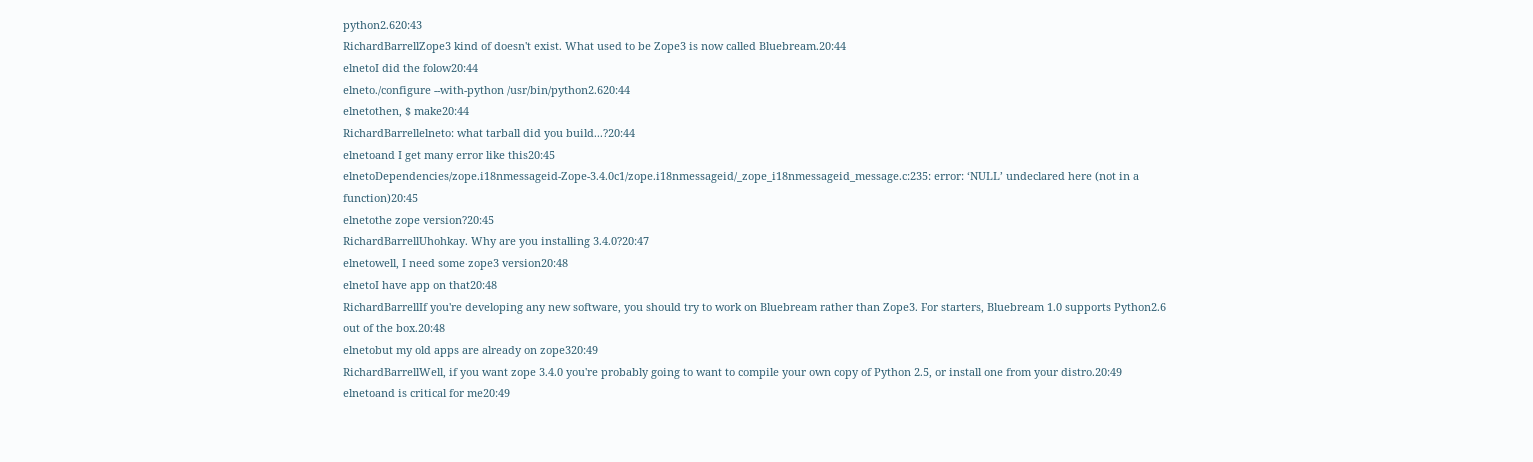python2.620:43
RichardBarrellZope3 kind of doesn't exist. What used to be Zope3 is now called Bluebream.20:44
elnetoI did the folow20:44
elneto./configure --with-python /usr/bin/python2.620:44
elnetothen, $ make20:44
RichardBarrellelneto: what tarball did you build...?20:44
elnetoand I get many error like this20:45
elnetoDependencies/zope.i18nmessageid-Zope-3.4.0c1/zope.i18nmessageid/_zope_i18nmessageid_message.c:235: error: ‘NULL’ undeclared here (not in a function)20:45
elnetothe zope version?20:45
RichardBarrellUhohkay. Why are you installing 3.4.0?20:47
elnetowell, I need some zope3 version20:48
elnetoI have app on that20:48
RichardBarrellIf you're developing any new software, you should try to work on Bluebream rather than Zope3. For starters, Bluebream 1.0 supports Python2.6 out of the box.20:48
elnetobut my old apps are already on zope320:49
RichardBarrellWell, if you want zope 3.4.0 you're probably going to want to compile your own copy of Python 2.5, or install one from your distro.20:49
elnetoand is critical for me20:49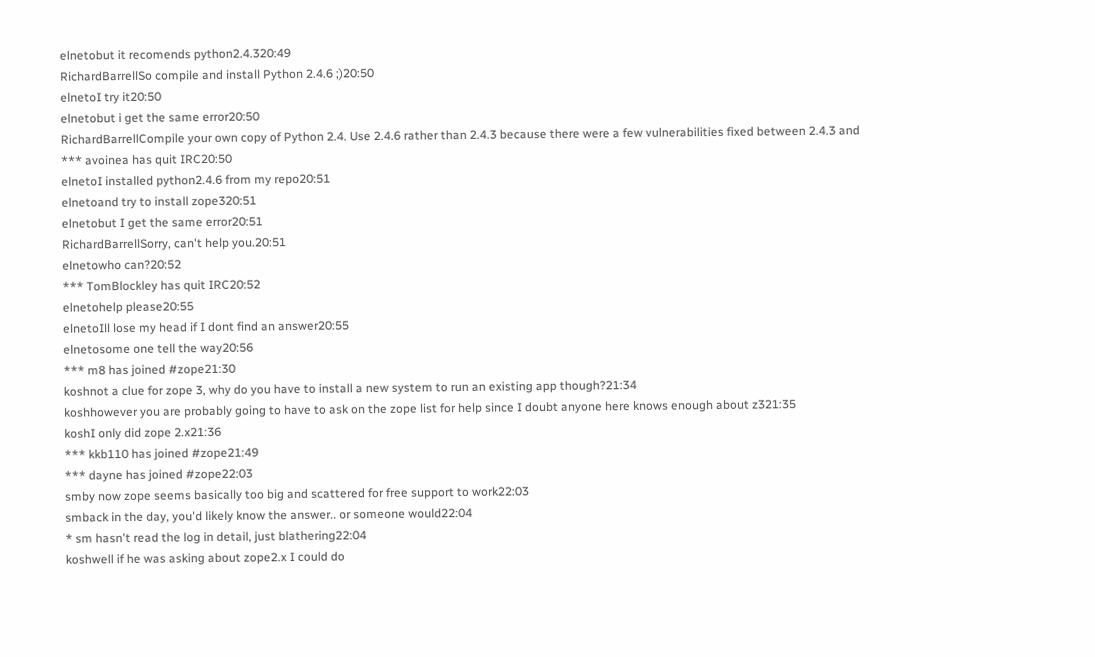elnetobut it recomends python2.4.320:49
RichardBarrellSo compile and install Python 2.4.6 ;)20:50
elnetoI try it20:50
elnetobut i get the same error20:50
RichardBarrellCompile your own copy of Python 2.4. Use 2.4.6 rather than 2.4.3 because there were a few vulnerabilities fixed between 2.4.3 and
*** avoinea has quit IRC20:50
elnetoI installed python2.4.6 from my repo20:51
elnetoand try to install zope320:51
elnetobut I get the same error20:51
RichardBarrellSorry, can't help you.20:51
elnetowho can?20:52
*** TomBlockley has quit IRC20:52
elnetohelp please20:55
elnetoIll lose my head if I dont find an answer20:55
elnetosome one tell the way20:56
*** m8 has joined #zope21:30
koshnot a clue for zope 3, why do you have to install a new system to run an existing app though?21:34
koshhowever you are probably going to have to ask on the zope list for help since I doubt anyone here knows enough about z321:35
koshI only did zope 2.x21:36
*** kkb110 has joined #zope21:49
*** dayne has joined #zope22:03
smby now zope seems basically too big and scattered for free support to work22:03
smback in the day, you'd likely know the answer.. or someone would22:04
* sm hasn't read the log in detail, just blathering22:04
koshwell if he was asking about zope2.x I could do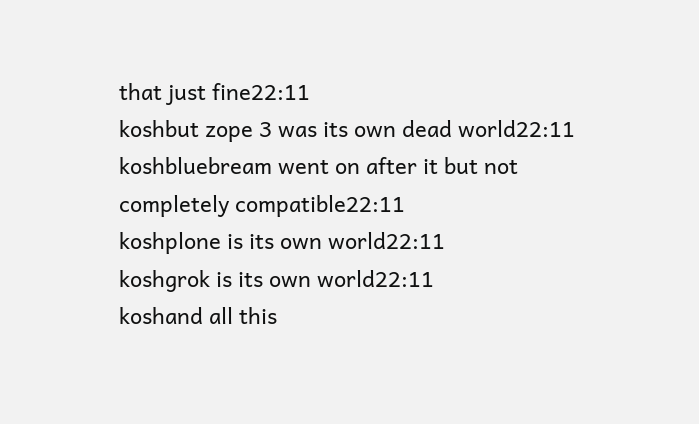that just fine22:11
koshbut zope 3 was its own dead world22:11
koshbluebream went on after it but not completely compatible22:11
koshplone is its own world22:11
koshgrok is its own world22:11
koshand all this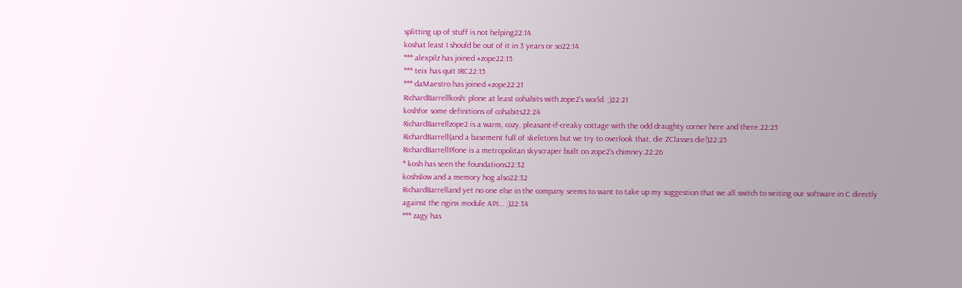splitting up of stuff is not helping22:14
koshat least I should be out of it in 3 years or so22:14
*** alexpilz has joined #zope22:15
*** teix has quit IRC22:15
*** daMaestro has joined #zope22:21
RichardBarrellkosh: plone at least cohabits with zope2's world. ;)22:21
koshfor some definitions of cohabits22:24
RichardBarrellzope2 is a warm, cozy, pleasant-if-creaky cottage with the odd draughty corner here and there.22:25
RichardBarrell(and a basement full of skeletons but we try to overlook that, die ZClasses die!)22:25
RichardBarrellPlone is a metropolitan skyscraper built on zope2's chimney.22:26
* kosh has seen the foundations22:32
koshslow and a memory hog also22:32
RichardBarrelland yet no one else in the company seems to want to take up my suggestion that we all switch to writing our software in C directly against the nginx module API... ;)22:34
*** zagy has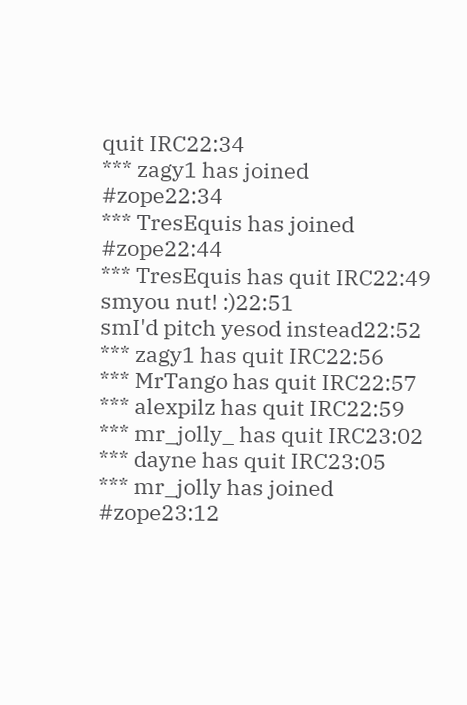quit IRC22:34
*** zagy1 has joined #zope22:34
*** TresEquis has joined #zope22:44
*** TresEquis has quit IRC22:49
smyou nut! :)22:51
smI'd pitch yesod instead22:52
*** zagy1 has quit IRC22:56
*** MrTango has quit IRC22:57
*** alexpilz has quit IRC22:59
*** mr_jolly_ has quit IRC23:02
*** dayne has quit IRC23:05
*** mr_jolly has joined #zope23:12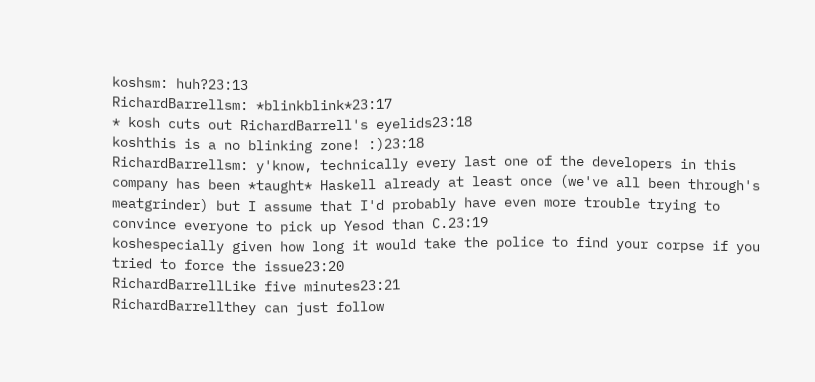koshsm: huh?23:13
RichardBarrellsm: *blinkblink*23:17
* kosh cuts out RichardBarrell's eyelids23:18
koshthis is a no blinking zone! :)23:18
RichardBarrellsm: y'know, technically every last one of the developers in this company has been *taught* Haskell already at least once (we've all been through's meatgrinder) but I assume that I'd probably have even more trouble trying to convince everyone to pick up Yesod than C.23:19
koshespecially given how long it would take the police to find your corpse if you tried to force the issue23:20
RichardBarrellLike five minutes23:21
RichardBarrellthey can just follow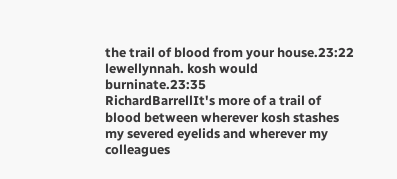the trail of blood from your house.23:22
lewellynnah. kosh would burninate.23:35
RichardBarrellIt's more of a trail of blood between wherever kosh stashes my severed eyelids and wherever my colleagues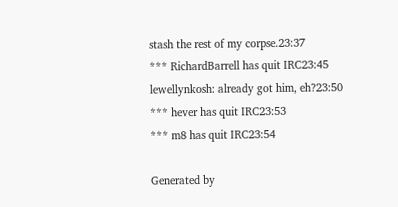stash the rest of my corpse.23:37
*** RichardBarrell has quit IRC23:45
lewellynkosh: already got him, eh?23:50
*** hever has quit IRC23:53
*** m8 has quit IRC23:54

Generated by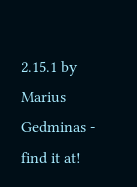2.15.1 by Marius Gedminas - find it at!